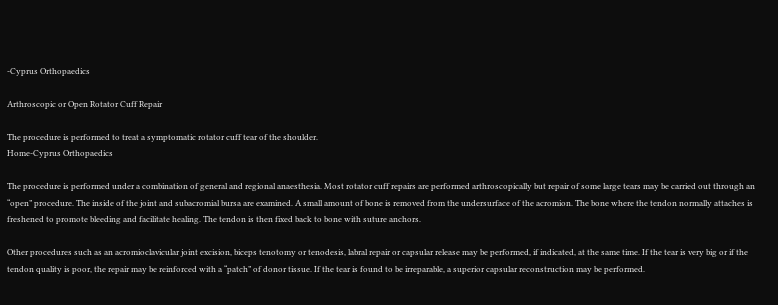-Cyprus Orthopaedics

Arthroscopic or Open Rotator Cuff Repair

The procedure is performed to treat a symptomatic rotator cuff tear of the shoulder.
Home-Cyprus Orthopaedics

The procedure is performed under a combination of general and regional anaesthesia. Most rotator cuff repairs are performed arthroscopically but repair of some large tears may be carried out through an “open” procedure. The inside of the joint and subacromial bursa are examined. A small amount of bone is removed from the undersurface of the acromion. The bone where the tendon normally attaches is freshened to promote bleeding and facilitate healing. The tendon is then fixed back to bone with suture anchors.

Other procedures such as an acromioclavicular joint excision, biceps tenotomy or tenodesis, labral repair or capsular release may be performed, if indicated, at the same time. If the tear is very big or if the tendon quality is poor, the repair may be reinforced with a “patch” of donor tissue. If the tear is found to be irreparable, a superior capsular reconstruction may be performed.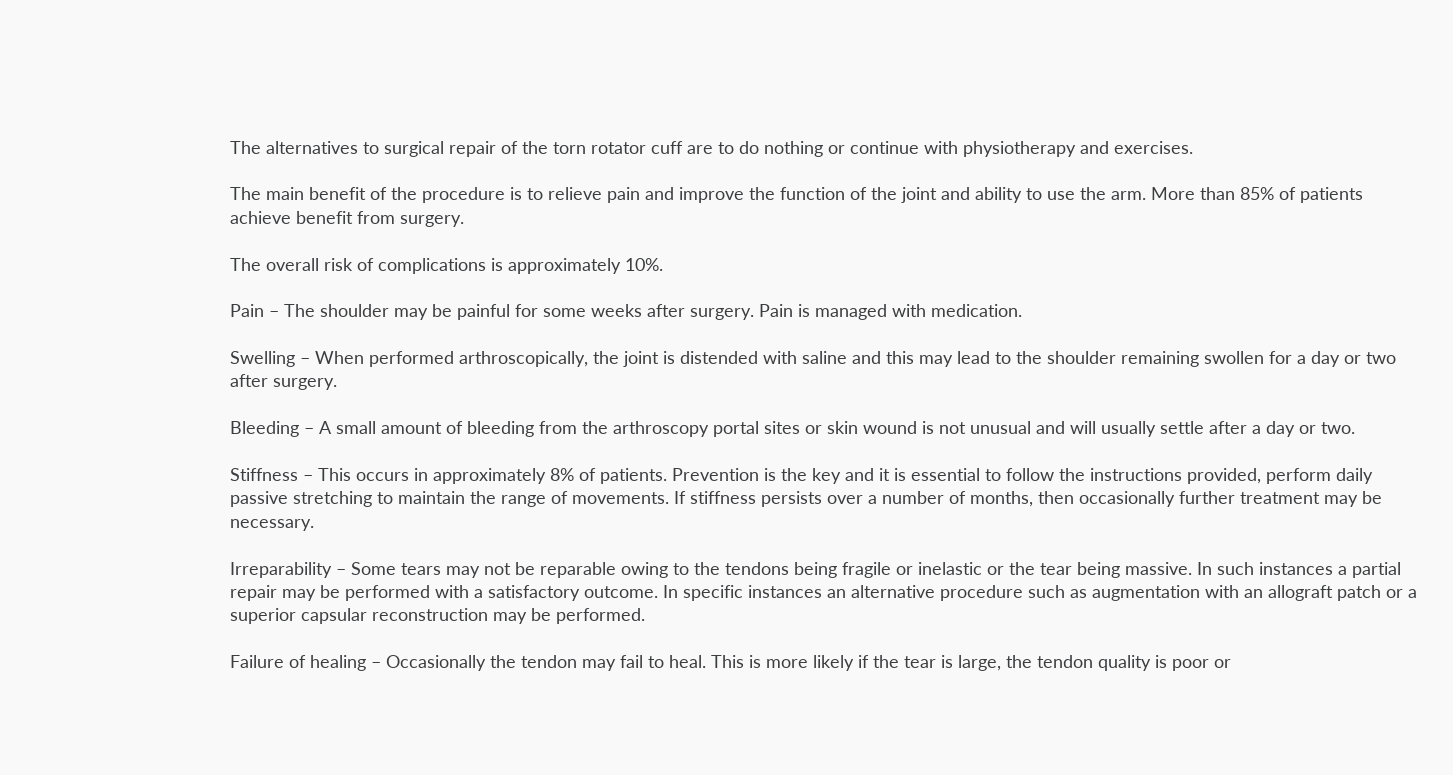The alternatives to surgical repair of the torn rotator cuff are to do nothing or continue with physiotherapy and exercises.

The main benefit of the procedure is to relieve pain and improve the function of the joint and ability to use the arm. More than 85% of patients achieve benefit from surgery.

The overall risk of complications is approximately 10%.

Pain – The shoulder may be painful for some weeks after surgery. Pain is managed with medication.

Swelling – When performed arthroscopically, the joint is distended with saline and this may lead to the shoulder remaining swollen for a day or two after surgery.

Bleeding – A small amount of bleeding from the arthroscopy portal sites or skin wound is not unusual and will usually settle after a day or two.

Stiffness – This occurs in approximately 8% of patients. Prevention is the key and it is essential to follow the instructions provided, perform daily passive stretching to maintain the range of movements. If stiffness persists over a number of months, then occasionally further treatment may be necessary.

Irreparability – Some tears may not be reparable owing to the tendons being fragile or inelastic or the tear being massive. In such instances a partial repair may be performed with a satisfactory outcome. In specific instances an alternative procedure such as augmentation with an allograft patch or a superior capsular reconstruction may be performed.

Failure of healing – Occasionally the tendon may fail to heal. This is more likely if the tear is large, the tendon quality is poor or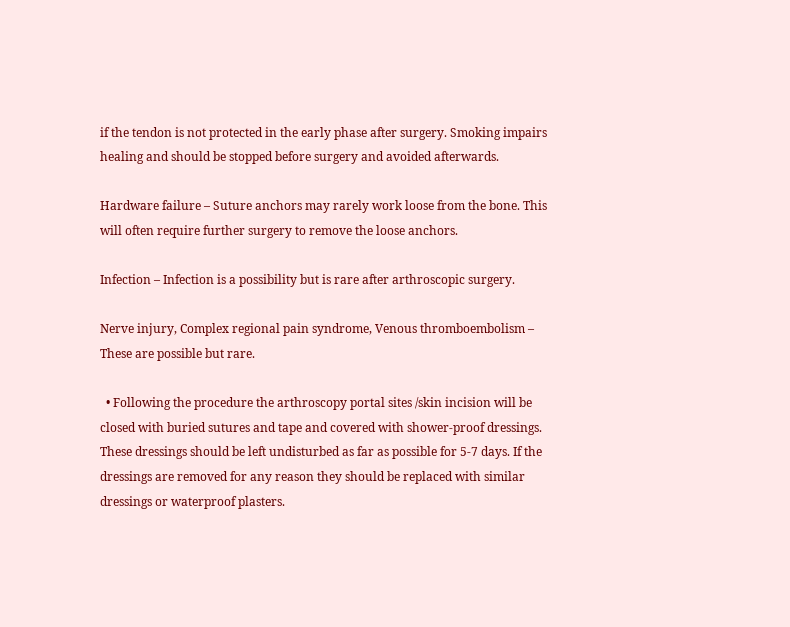if the tendon is not protected in the early phase after surgery. Smoking impairs healing and should be stopped before surgery and avoided afterwards.

Hardware failure – Suture anchors may rarely work loose from the bone. This will often require further surgery to remove the loose anchors.

Infection – Infection is a possibility but is rare after arthroscopic surgery.

Nerve injury, Complex regional pain syndrome, Venous thromboembolism – These are possible but rare.

  • Following the procedure the arthroscopy portal sites /skin incision will be closed with buried sutures and tape and covered with shower-proof dressings. These dressings should be left undisturbed as far as possible for 5-7 days. If the dressings are removed for any reason they should be replaced with similar dressings or waterproof plasters.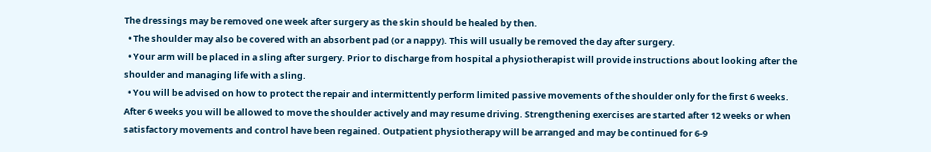The dressings may be removed one week after surgery as the skin should be healed by then.
  • The shoulder may also be covered with an absorbent pad (or a nappy). This will usually be removed the day after surgery.
  • Your arm will be placed in a sling after surgery. Prior to discharge from hospital a physiotherapist will provide instructions about looking after the shoulder and managing life with a sling.
  • You will be advised on how to protect the repair and intermittently perform limited passive movements of the shoulder only for the first 6 weeks. After 6 weeks you will be allowed to move the shoulder actively and may resume driving. Strengthening exercises are started after 12 weeks or when satisfactory movements and control have been regained. Outpatient physiotherapy will be arranged and may be continued for 6-9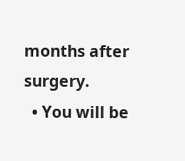months after surgery.
  • You will be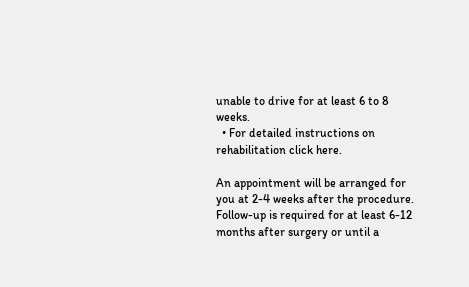unable to drive for at least 6 to 8 weeks.
  • For detailed instructions on rehabilitation click here.

An appointment will be arranged for you at 2-4 weeks after the procedure. Follow-up is required for at least 6-12 months after surgery or until a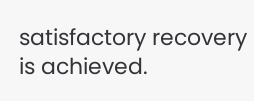satisfactory recovery is achieved.